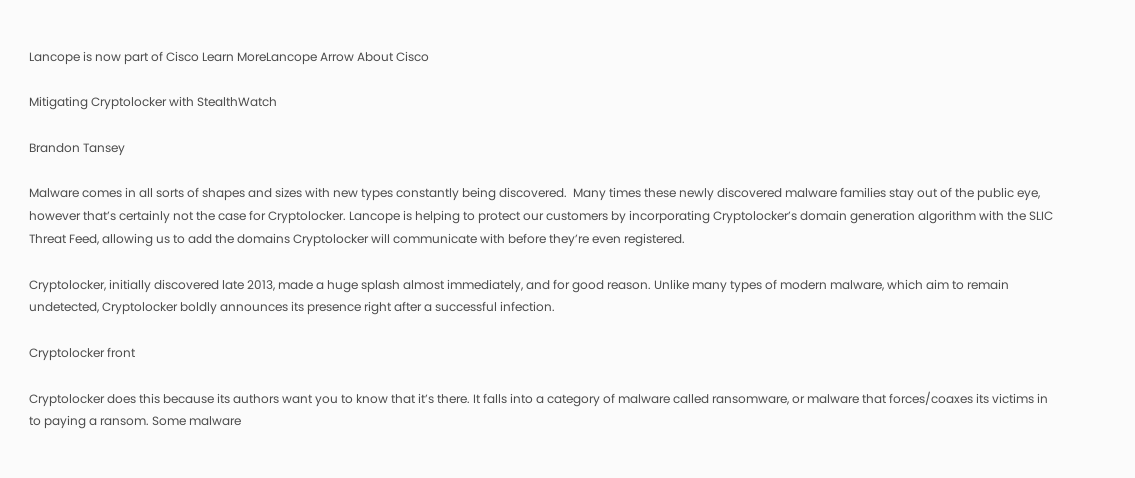Lancope is now part of Cisco Learn MoreLancope Arrow About Cisco

Mitigating Cryptolocker with StealthWatch

Brandon Tansey

Malware comes in all sorts of shapes and sizes with new types constantly being discovered.  Many times these newly discovered malware families stay out of the public eye, however that’s certainly not the case for Cryptolocker. Lancope is helping to protect our customers by incorporating Cryptolocker’s domain generation algorithm with the SLIC Threat Feed, allowing us to add the domains Cryptolocker will communicate with before they’re even registered.

Cryptolocker, initially discovered late 2013, made a huge splash almost immediately, and for good reason. Unlike many types of modern malware, which aim to remain undetected, Cryptolocker boldly announces its presence right after a successful infection.

Cryptolocker front

Cryptolocker does this because its authors want you to know that it’s there. It falls into a category of malware called ransomware, or malware that forces/coaxes its victims in to paying a ransom. Some malware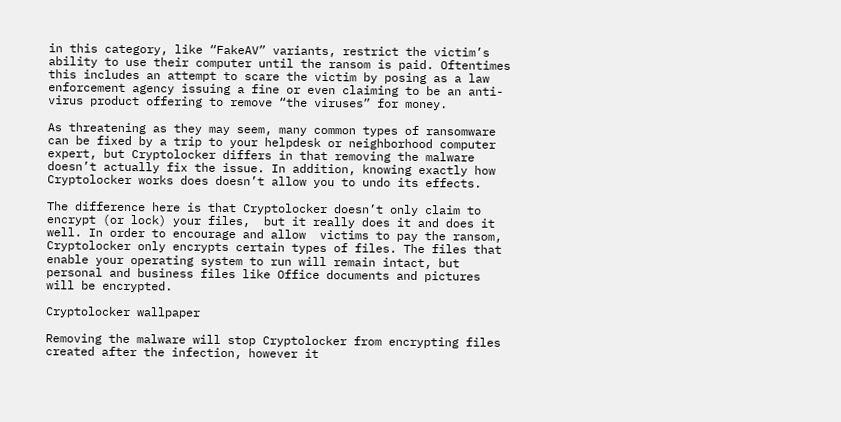in this category, like “FakeAV” variants, restrict the victim’s ability to use their computer until the ransom is paid. Oftentimes this includes an attempt to scare the victim by posing as a law enforcement agency issuing a fine or even claiming to be an anti-virus product offering to remove “the viruses” for money.

As threatening as they may seem, many common types of ransomware can be fixed by a trip to your helpdesk or neighborhood computer expert, but Cryptolocker differs in that removing the malware doesn’t actually fix the issue. In addition, knowing exactly how Cryptolocker works does doesn’t allow you to undo its effects.

The difference here is that Cryptolocker doesn’t only claim to encrypt (or lock) your files,  but it really does it and does it well. In order to encourage and allow  victims to pay the ransom, Cryptolocker only encrypts certain types of files. The files that enable your operating system to run will remain intact, but personal and business files like Office documents and pictures will be encrypted.

Cryptolocker wallpaper

Removing the malware will stop Cryptolocker from encrypting files created after the infection, however it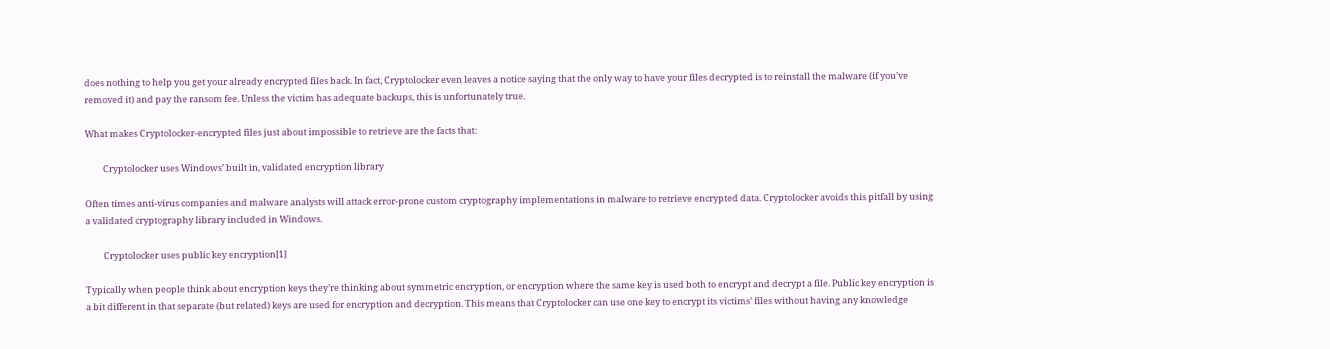does nothing to help you get your already encrypted files back. In fact, Cryptolocker even leaves a notice saying that the only way to have your files decrypted is to reinstall the malware (if you’ve removed it) and pay the ransom fee. Unless the victim has adequate backups, this is unfortunately true.

What makes Cryptolocker-encrypted files just about impossible to retrieve are the facts that:

         Cryptolocker uses Windows’ built in, validated encryption library

Often times anti-virus companies and malware analysts will attack error-prone custom cryptography implementations in malware to retrieve encrypted data. Cryptolocker avoids this pitfall by using a validated cryptography library included in Windows.

         Cryptolocker uses public key encryption[1]

Typically when people think about encryption keys they’re thinking about symmetric encryption, or encryption where the same key is used both to encrypt and decrypt a file. Public key encryption is a bit different in that separate (but related) keys are used for encryption and decryption. This means that Cryptolocker can use one key to encrypt its victims’ files without having any knowledge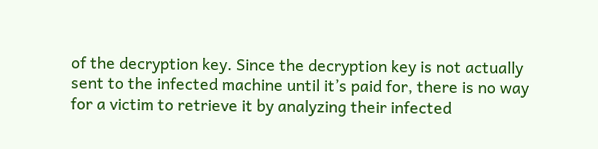of the decryption key. Since the decryption key is not actually sent to the infected machine until it’s paid for, there is no way for a victim to retrieve it by analyzing their infected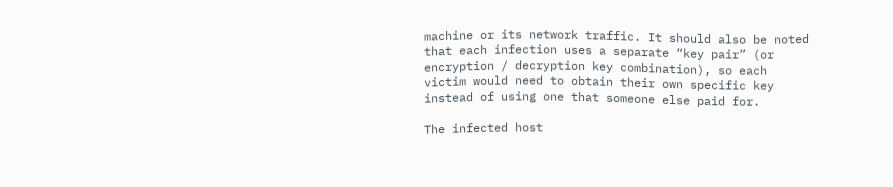machine or its network traffic. It should also be noted that each infection uses a separate “key pair” (or encryption / decryption key combination), so each victim would need to obtain their own specific key instead of using one that someone else paid for.

The infected host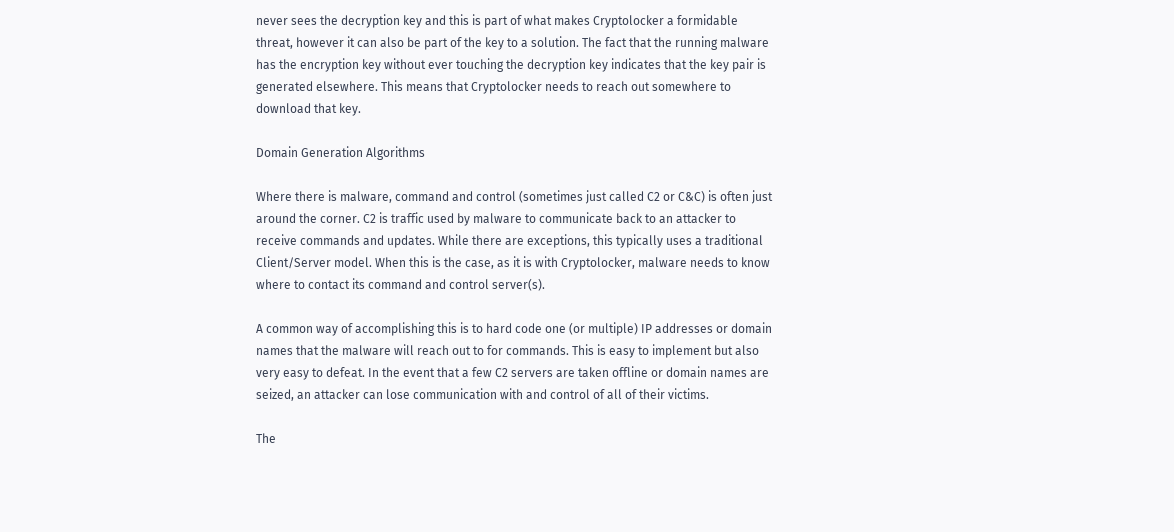never sees the decryption key and this is part of what makes Cryptolocker a formidable threat, however it can also be part of the key to a solution. The fact that the running malware has the encryption key without ever touching the decryption key indicates that the key pair is generated elsewhere. This means that Cryptolocker needs to reach out somewhere to download that key.

Domain Generation Algorithms

Where there is malware, command and control (sometimes just called C2 or C&C) is often just around the corner. C2 is traffic used by malware to communicate back to an attacker to receive commands and updates. While there are exceptions, this typically uses a traditional Client/Server model. When this is the case, as it is with Cryptolocker, malware needs to know where to contact its command and control server(s).

A common way of accomplishing this is to hard code one (or multiple) IP addresses or domain names that the malware will reach out to for commands. This is easy to implement but also very easy to defeat. In the event that a few C2 servers are taken offline or domain names are seized, an attacker can lose communication with and control of all of their victims.

The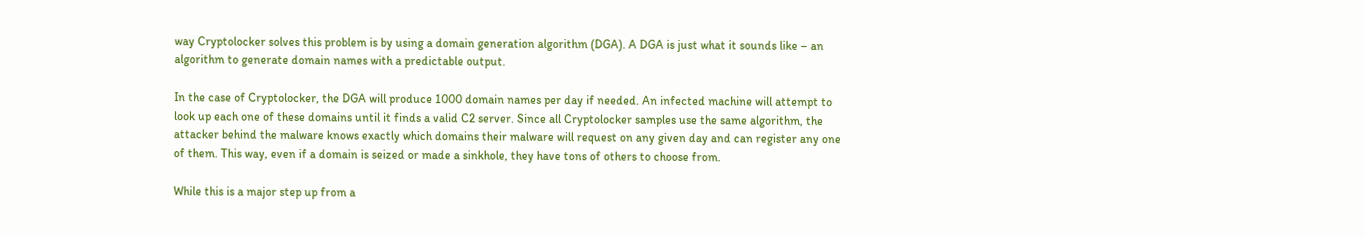way Cryptolocker solves this problem is by using a domain generation algorithm (DGA). A DGA is just what it sounds like – an algorithm to generate domain names with a predictable output.

In the case of Cryptolocker, the DGA will produce 1000 domain names per day if needed. An infected machine will attempt to look up each one of these domains until it finds a valid C2 server. Since all Cryptolocker samples use the same algorithm, the attacker behind the malware knows exactly which domains their malware will request on any given day and can register any one of them. This way, even if a domain is seized or made a sinkhole, they have tons of others to choose from.

While this is a major step up from a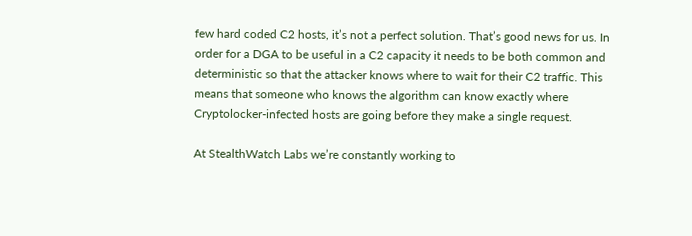few hard coded C2 hosts, it’s not a perfect solution. That’s good news for us. In order for a DGA to be useful in a C2 capacity it needs to be both common and deterministic so that the attacker knows where to wait for their C2 traffic. This means that someone who knows the algorithm can know exactly where Cryptolocker-infected hosts are going before they make a single request.

At StealthWatch Labs we’re constantly working to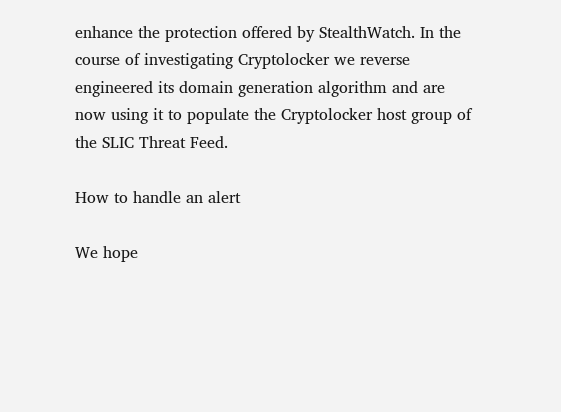enhance the protection offered by StealthWatch. In the course of investigating Cryptolocker we reverse engineered its domain generation algorithm and are now using it to populate the Cryptolocker host group of the SLIC Threat Feed.

How to handle an alert

We hope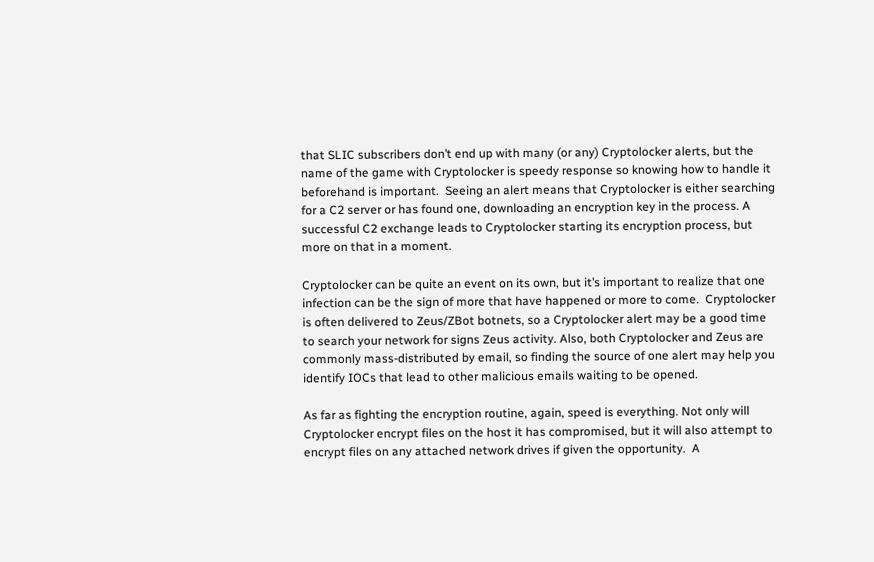that SLIC subscribers don’t end up with many (or any) Cryptolocker alerts, but the name of the game with Cryptolocker is speedy response so knowing how to handle it beforehand is important.  Seeing an alert means that Cryptolocker is either searching for a C2 server or has found one, downloading an encryption key in the process. A successful C2 exchange leads to Cryptolocker starting its encryption process, but more on that in a moment.

Cryptolocker can be quite an event on its own, but it’s important to realize that one infection can be the sign of more that have happened or more to come.  Cryptolocker is often delivered to Zeus/ZBot botnets, so a Cryptolocker alert may be a good time to search your network for signs Zeus activity. Also, both Cryptolocker and Zeus are commonly mass-distributed by email, so finding the source of one alert may help you identify IOCs that lead to other malicious emails waiting to be opened.

As far as fighting the encryption routine, again, speed is everything. Not only will Cryptolocker encrypt files on the host it has compromised, but it will also attempt to encrypt files on any attached network drives if given the opportunity.  A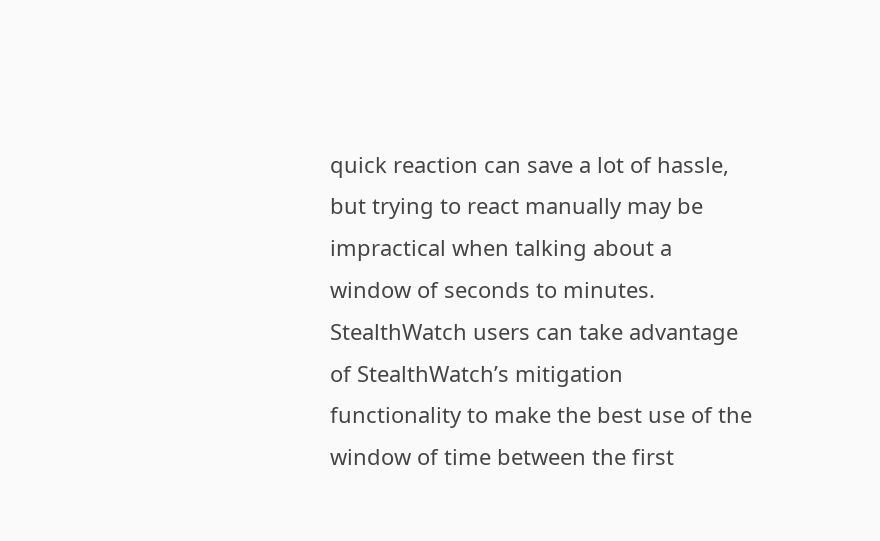quick reaction can save a lot of hassle, but trying to react manually may be impractical when talking about a window of seconds to minutes.  StealthWatch users can take advantage of StealthWatch’s mitigation functionality to make the best use of the window of time between the first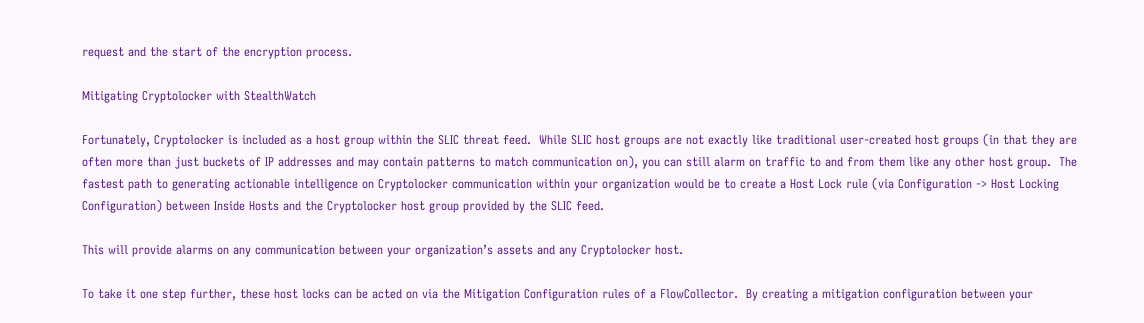request and the start of the encryption process.

Mitigating Cryptolocker with StealthWatch

Fortunately, Cryptolocker is included as a host group within the SLIC threat feed.  While SLIC host groups are not exactly like traditional user-created host groups (in that they are often more than just buckets of IP addresses and may contain patterns to match communication on), you can still alarm on traffic to and from them like any other host group.  The fastest path to generating actionable intelligence on Cryptolocker communication within your organization would be to create a Host Lock rule (via Configuration -> Host Locking Configuration) between Inside Hosts and the Cryptolocker host group provided by the SLIC feed.

This will provide alarms on any communication between your organization’s assets and any Cryptolocker host.

To take it one step further, these host locks can be acted on via the Mitigation Configuration rules of a FlowCollector.  By creating a mitigation configuration between your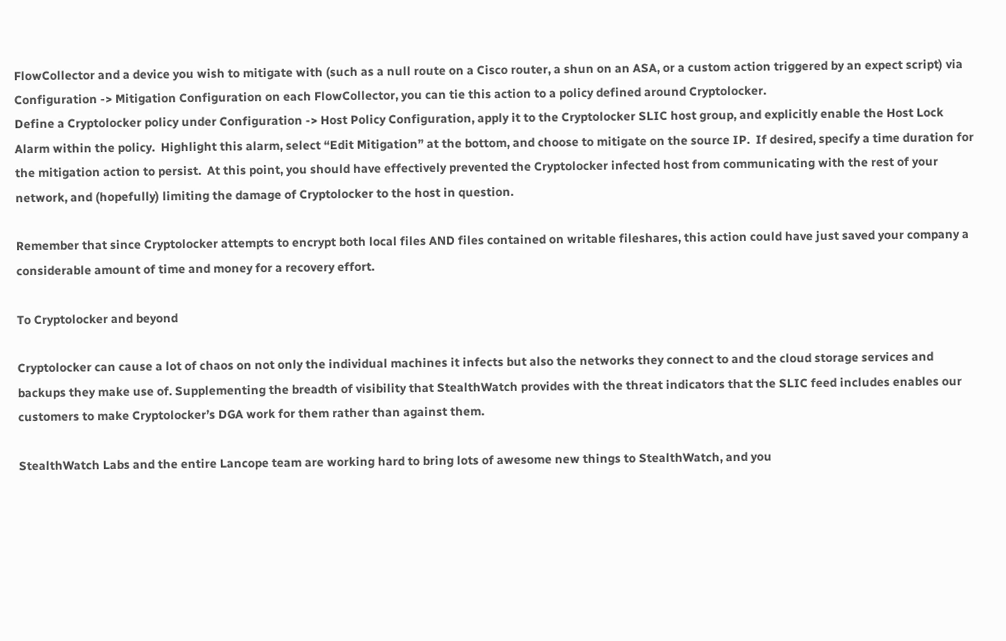FlowCollector and a device you wish to mitigate with (such as a null route on a Cisco router, a shun on an ASA, or a custom action triggered by an expect script) via Configuration -> Mitigation Configuration on each FlowCollector, you can tie this action to a policy defined around Cryptolocker.
Define a Cryptolocker policy under Configuration -> Host Policy Configuration, apply it to the Cryptolocker SLIC host group, and explicitly enable the Host Lock Alarm within the policy.  Highlight this alarm, select “Edit Mitigation” at the bottom, and choose to mitigate on the source IP.  If desired, specify a time duration for the mitigation action to persist.  At this point, you should have effectively prevented the Cryptolocker infected host from communicating with the rest of your network, and (hopefully) limiting the damage of Cryptolocker to the host in question.

Remember that since Cryptolocker attempts to encrypt both local files AND files contained on writable fileshares, this action could have just saved your company a considerable amount of time and money for a recovery effort.

To Cryptolocker and beyond

Cryptolocker can cause a lot of chaos on not only the individual machines it infects but also the networks they connect to and the cloud storage services and backups they make use of. Supplementing the breadth of visibility that StealthWatch provides with the threat indicators that the SLIC feed includes enables our customers to make Cryptolocker’s DGA work for them rather than against them.

StealthWatch Labs and the entire Lancope team are working hard to bring lots of awesome new things to StealthWatch, and you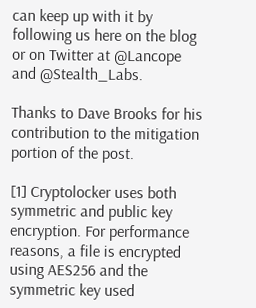can keep up with it by following us here on the blog or on Twitter at @Lancope and @Stealth_Labs.

Thanks to Dave Brooks for his contribution to the mitigation portion of the post.

[1] Cryptolocker uses both symmetric and public key encryption. For performance reasons, a file is encrypted using AES256 and the symmetric key used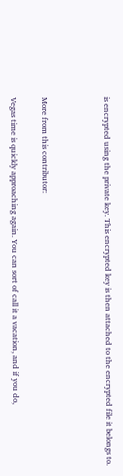is encrypted using the private key. This encrypted key is then attached to the encrypted file it belongs to.



More from this contributor:

Vegas time is quickly approaching again. You can sort of call it a vacation, and if you do,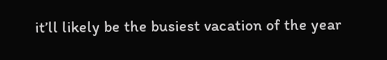it’ll likely be the busiest vacation of the year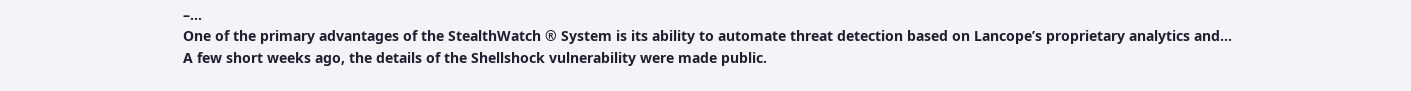–...
One of the primary advantages of the StealthWatch ® System is its ability to automate threat detection based on Lancope’s proprietary analytics and...
A few short weeks ago, the details of the Shellshock vulnerability were made public.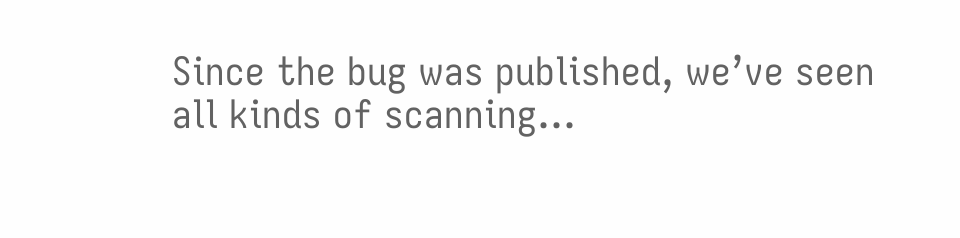Since the bug was published, we’ve seen all kinds of scanning...